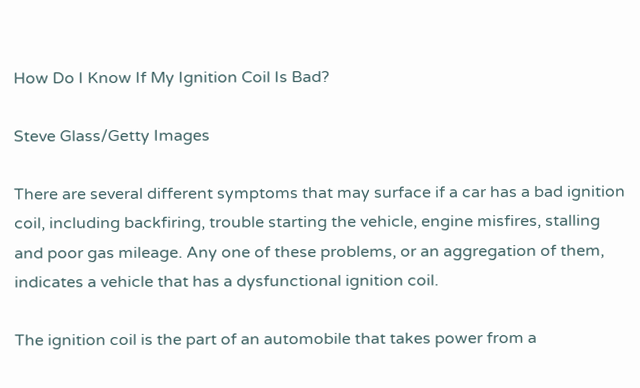How Do I Know If My Ignition Coil Is Bad?

Steve Glass/Getty Images

There are several different symptoms that may surface if a car has a bad ignition coil, including backfiring, trouble starting the vehicle, engine misfires, stalling and poor gas mileage. Any one of these problems, or an aggregation of them, indicates a vehicle that has a dysfunctional ignition coil.

The ignition coil is the part of an automobile that takes power from a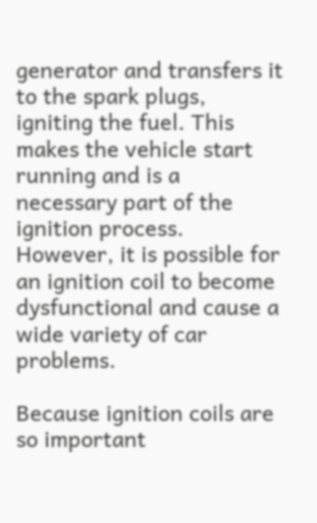generator and transfers it to the spark plugs, igniting the fuel. This makes the vehicle start running and is a necessary part of the ignition process. However, it is possible for an ignition coil to become dysfunctional and cause a wide variety of car problems.

Because ignition coils are so important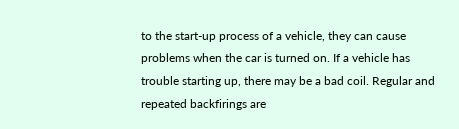to the start-up process of a vehicle, they can cause problems when the car is turned on. If a vehicle has trouble starting up, there may be a bad coil. Regular and repeated backfirings are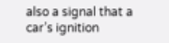also a signal that a car’s ignition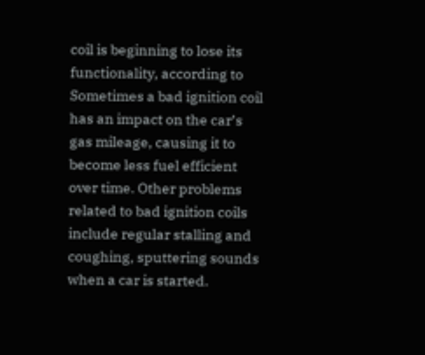coil is beginning to lose its functionality, according to Sometimes a bad ignition coil has an impact on the car’s gas mileage, causing it to become less fuel efficient over time. Other problems related to bad ignition coils include regular stalling and coughing, sputtering sounds when a car is started.